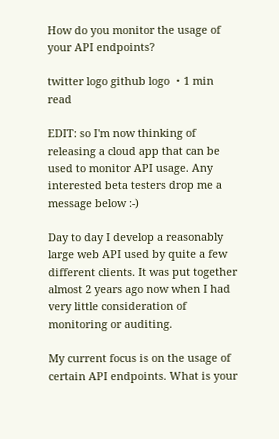How do you monitor the usage of your API endpoints?

twitter logo github logo ・1 min read

EDIT: so I'm now thinking of releasing a cloud app that can be used to monitor API usage. Any interested beta testers drop me a message below :-)

Day to day I develop a reasonably large web API used by quite a few different clients. It was put together almost 2 years ago now when I had very little consideration of monitoring or auditing.

My current focus is on the usage of certain API endpoints. What is your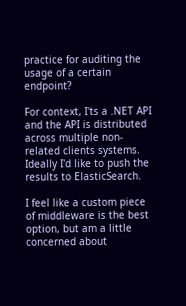practice for auditing the usage of a certain endpoint?

For context, I'ts a .NET API and the API is distributed across multiple non-related clients systems. Ideally I'd like to push the results to ElasticSearch.

I feel like a custom piece of middleware is the best option, but am a little concerned about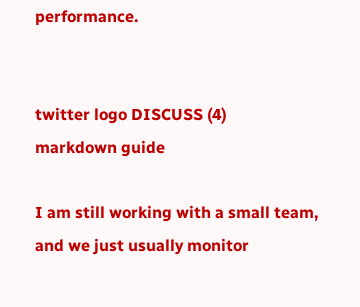performance.


twitter logo DISCUSS (4)
markdown guide

I am still working with a small team, and we just usually monitor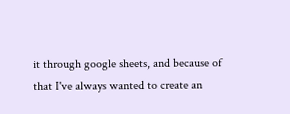it through google sheets, and because of that I've always wanted to create an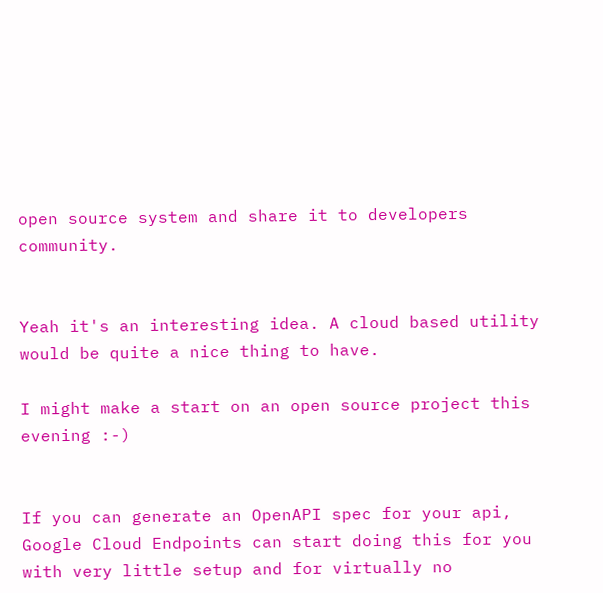open source system and share it to developers community.


Yeah it's an interesting idea. A cloud based utility would be quite a nice thing to have.

I might make a start on an open source project this evening :-)


If you can generate an OpenAPI spec for your api, Google Cloud Endpoints can start doing this for you with very little setup and for virtually no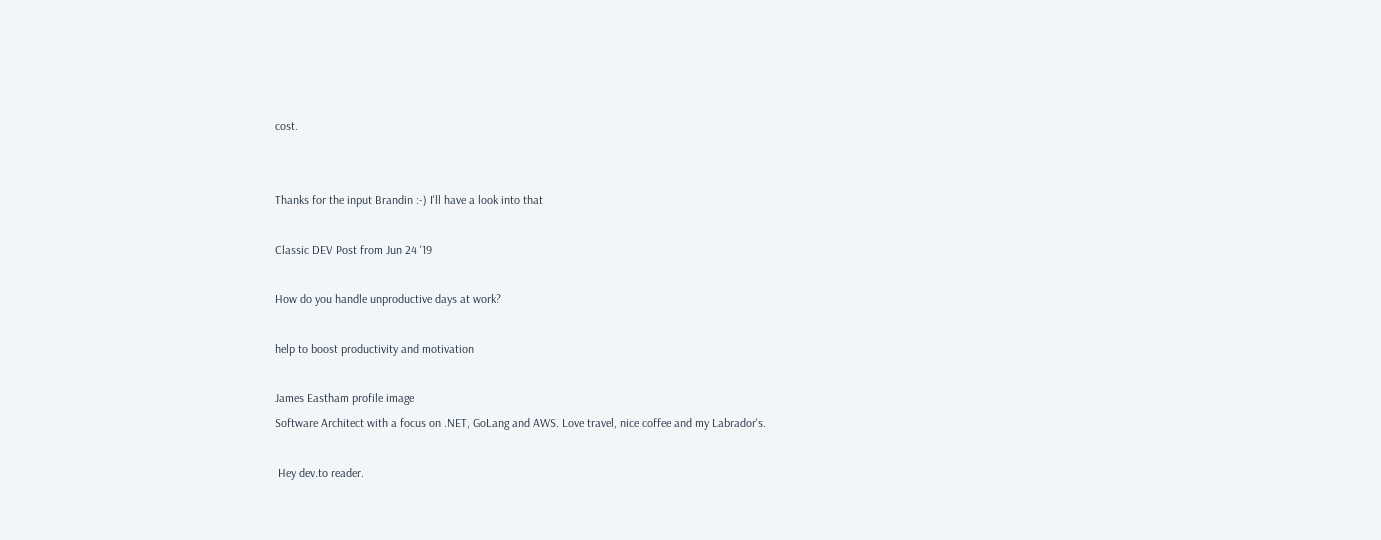cost.


Thanks for the input Brandin :-) I'll have a look into that

Classic DEV Post from Jun 24 '19

How do you handle unproductive days at work?

help to boost productivity and motivation

James Eastham profile image
Software Architect with a focus on .NET, GoLang and AWS. Love travel, nice coffee and my Labrador's.

 Hey dev.to reader.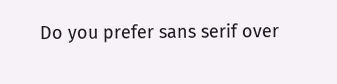Do you prefer sans serif over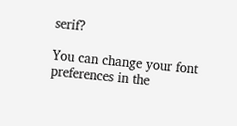serif?

You can change your font preferences in the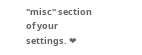"misc" section of your settings. ❤